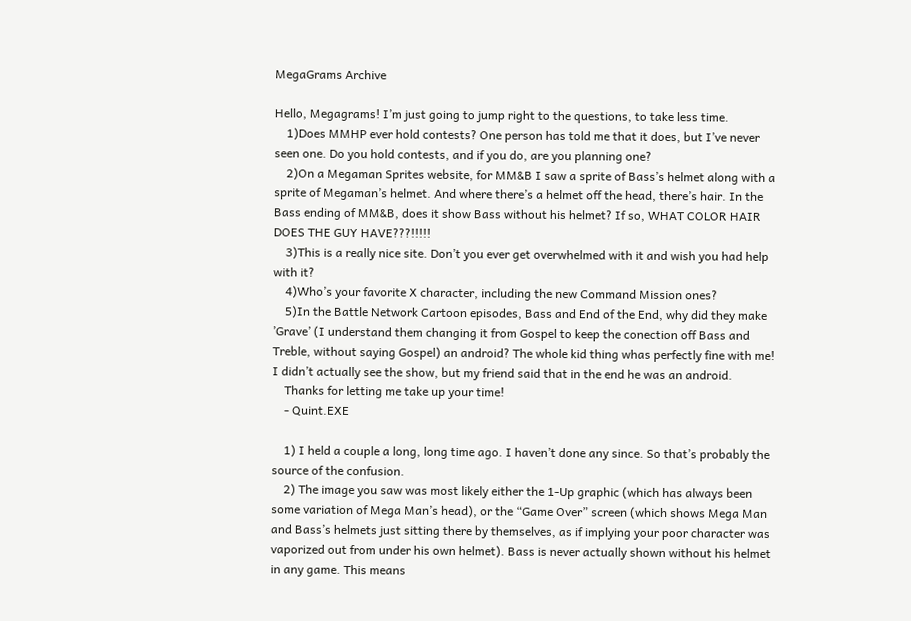MegaGrams Archive

Hello, Megagrams! I’m just going to jump right to the questions, to take less time.
    1)Does MMHP ever hold contests? One person has told me that it does, but I’ve never seen one. Do you hold contests, and if you do, are you planning one?
    2)On a Megaman Sprites website, for MM&B I saw a sprite of Bass’s helmet along with a sprite of Megaman’s helmet. And where there’s a helmet off the head, there’s hair. In the Bass ending of MM&B, does it show Bass without his helmet? If so, WHAT COLOR HAIR DOES THE GUY HAVE???!!!!!
    3)This is a really nice site. Don’t you ever get overwhelmed with it and wish you had help with it?
    4)Who’s your favorite X character, including the new Command Mission ones?
    5)In the Battle Network Cartoon episodes, Bass and End of the End, why did they make ’Grave’ (I understand them changing it from Gospel to keep the conection off Bass and Treble, without saying Gospel) an android? The whole kid thing whas perfectly fine with me! I didn’t actually see the show, but my friend said that in the end he was an android.
    Thanks for letting me take up your time!
    - Quint.EXE

    1) I held a couple a long, long time ago. I haven’t done any since. So that’s probably the source of the confusion.
    2) The image you saw was most likely either the 1-Up graphic (which has always been some variation of Mega Man’s head), or the “Game Over” screen (which shows Mega Man and Bass’s helmets just sitting there by themselves, as if implying your poor character was vaporized out from under his own helmet). Bass is never actually shown without his helmet in any game. This means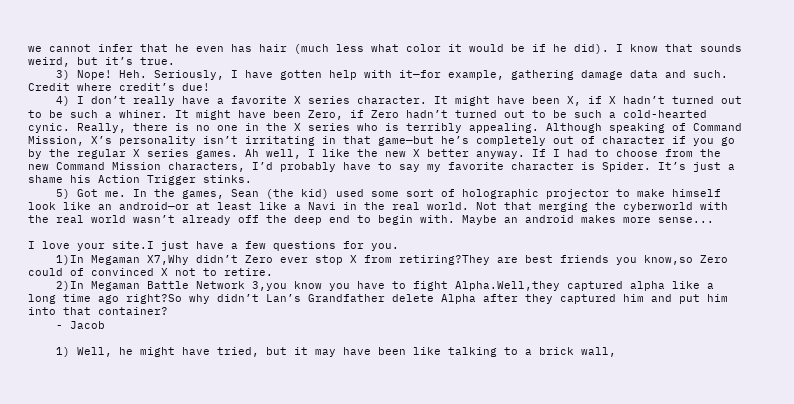we cannot infer that he even has hair (much less what color it would be if he did). I know that sounds weird, but it’s true.
    3) Nope! Heh. Seriously, I have gotten help with it—for example, gathering damage data and such. Credit where credit’s due!
    4) I don’t really have a favorite X series character. It might have been X, if X hadn’t turned out to be such a whiner. It might have been Zero, if Zero hadn’t turned out to be such a cold-hearted cynic. Really, there is no one in the X series who is terribly appealing. Although speaking of Command Mission, X’s personality isn’t irritating in that game—but he’s completely out of character if you go by the regular X series games. Ah well, I like the new X better anyway. If I had to choose from the new Command Mission characters, I’d probably have to say my favorite character is Spider. It’s just a shame his Action Trigger stinks.
    5) Got me. In the games, Sean (the kid) used some sort of holographic projector to make himself look like an android—or at least like a Navi in the real world. Not that merging the cyberworld with the real world wasn’t already off the deep end to begin with. Maybe an android makes more sense...

I love your site.I just have a few questions for you.
    1)In Megaman X7,Why didn’t Zero ever stop X from retiring?They are best friends you know,so Zero could of convinced X not to retire.
    2)In Megaman Battle Network 3,you know you have to fight Alpha.Well,they captured alpha like a long time ago right?So why didn’t Lan’s Grandfather delete Alpha after they captured him and put him into that container?
    - Jacob

    1) Well, he might have tried, but it may have been like talking to a brick wall,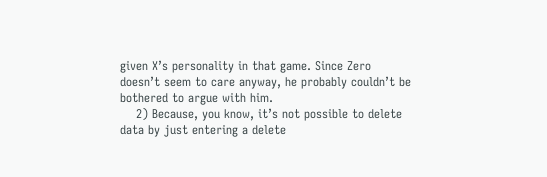given X’s personality in that game. Since Zero doesn’t seem to care anyway, he probably couldn’t be bothered to argue with him.
    2) Because, you know, it’s not possible to delete data by just entering a delete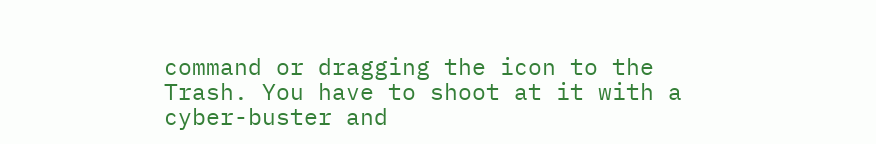command or dragging the icon to the Trash. You have to shoot at it with a cyber-buster and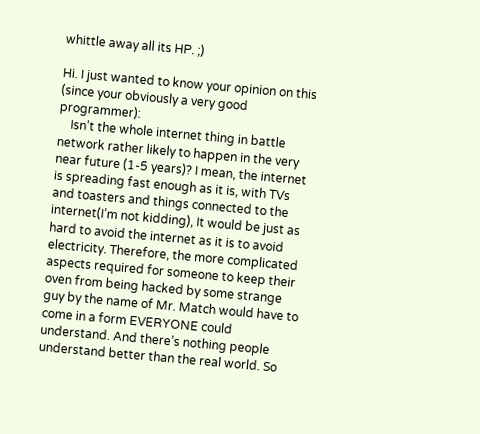whittle away all its HP. ;)

Hi. I just wanted to know your opinion on this (since your obviously a very good programmer):
    Isn’t the whole internet thing in battle network rather likely to happen in the very near future (1-5 years)? I mean, the internet is spreading fast enough as it is, with TVs and toasters and things connected to the internet(I’m not kidding), It would be just as hard to avoid the internet as it is to avoid electricity. Therefore, the more complicated aspects required for someone to keep their oven from being hacked by some strange guy by the name of Mr. Match would have to come in a form EVERYONE could understand. And there’s nothing people understand better than the real world. So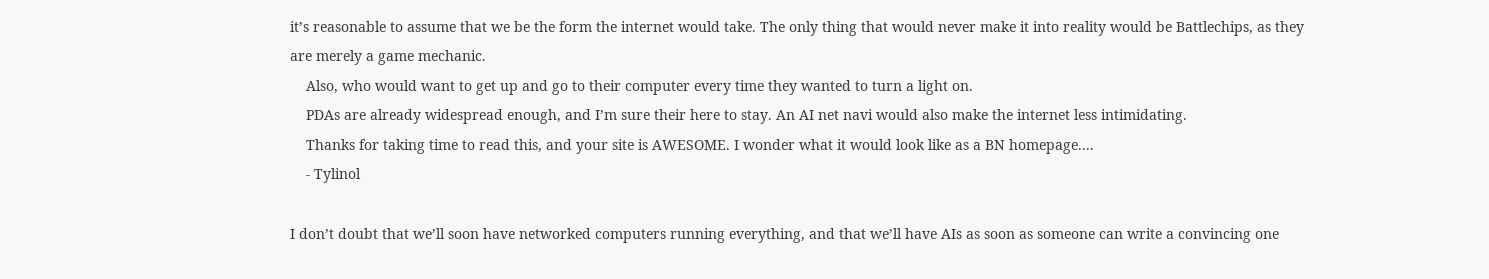it’s reasonable to assume that we be the form the internet would take. The only thing that would never make it into reality would be Battlechips, as they are merely a game mechanic.
    Also, who would want to get up and go to their computer every time they wanted to turn a light on.
    PDAs are already widespread enough, and I’m sure their here to stay. An AI net navi would also make the internet less intimidating.
    Thanks for taking time to read this, and your site is AWESOME. I wonder what it would look like as a BN homepage....
    - Tylinol

I don’t doubt that we’ll soon have networked computers running everything, and that we’ll have AIs as soon as someone can write a convincing one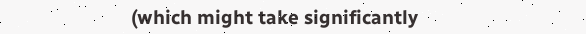(which might take significantly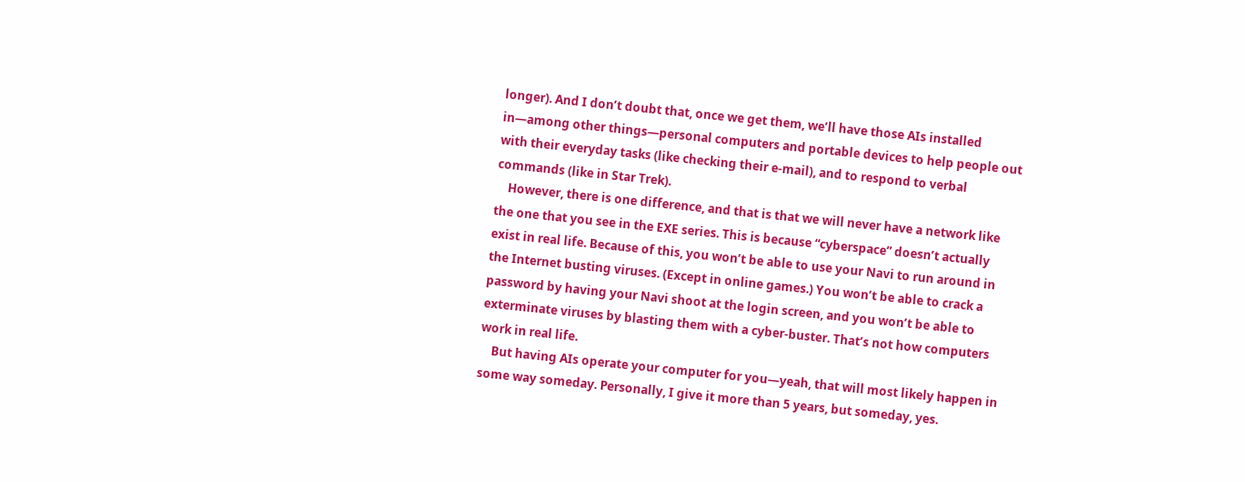longer). And I don’t doubt that, once we get them, we’ll have those AIs installed in—among other things—personal computers and portable devices to help people out with their everyday tasks (like checking their e-mail), and to respond to verbal commands (like in Star Trek).
    However, there is one difference, and that is that we will never have a network like the one that you see in the EXE series. This is because “cyberspace” doesn’t actually exist in real life. Because of this, you won’t be able to use your Navi to run around in the Internet busting viruses. (Except in online games.) You won’t be able to crack a password by having your Navi shoot at the login screen, and you won’t be able to exterminate viruses by blasting them with a cyber-buster. That’s not how computers work in real life.
    But having AIs operate your computer for you—yeah, that will most likely happen in some way someday. Personally, I give it more than 5 years, but someday, yes.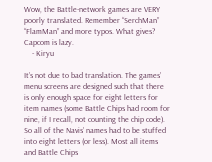Wow, the Battle-network games are VERY poorly translated. Remember “SerchMan” “FlamMan” and more typos. What gives? Capcom is lazy.
    - Kiryu

It’s not due to bad translation. The games’ menu screens are designed such that there is only enough space for eight letters for item names (some Battle Chips had room for nine, if I recall, not counting the chip code). So all of the Navis’ names had to be stuffed into eight letters (or less). Most all items and Battle Chips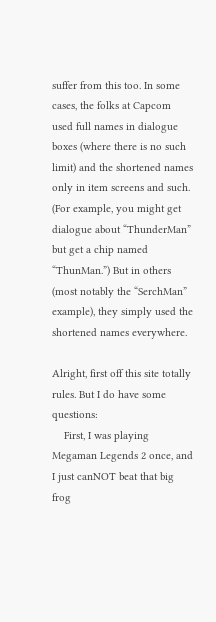suffer from this too. In some cases, the folks at Capcom used full names in dialogue boxes (where there is no such limit) and the shortened names only in item screens and such. (For example, you might get dialogue about “ThunderMan” but get a chip named “ThunMan.”) But in others (most notably the “SerchMan” example), they simply used the shortened names everywhere.

Alright, first off this site totally rules. But I do have some questions:
    First, I was playing Megaman Legends 2 once, and I just canNOT beat that big frog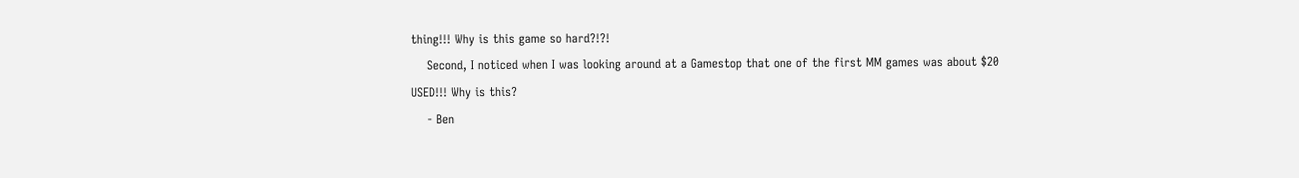thing!!! Why is this game so hard?!?!
    Second, I noticed when I was looking around at a Gamestop that one of the first MM games was about $20 USED!!! Why is this?
    - Ben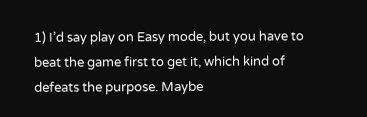1) I’d say play on Easy mode, but you have to beat the game first to get it, which kind of defeats the purpose. Maybe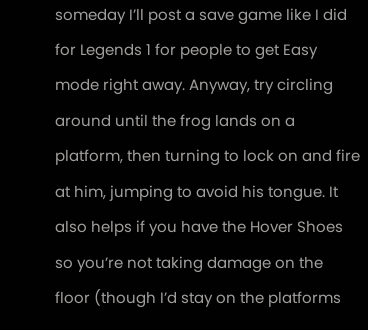someday I’ll post a save game like I did for Legends 1 for people to get Easy mode right away. Anyway, try circling around until the frog lands on a platform, then turning to lock on and fire at him, jumping to avoid his tongue. It also helps if you have the Hover Shoes so you’re not taking damage on the floor (though I’d stay on the platforms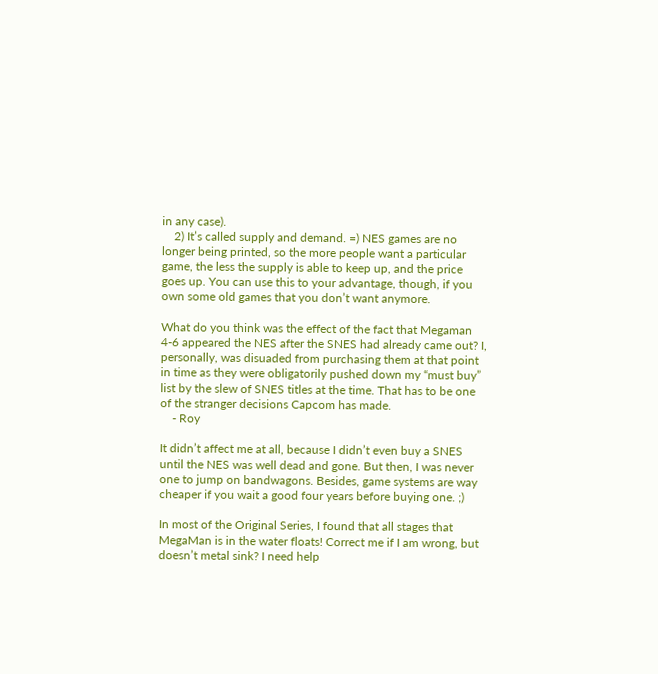in any case).
    2) It’s called supply and demand. =) NES games are no longer being printed, so the more people want a particular game, the less the supply is able to keep up, and the price goes up. You can use this to your advantage, though, if you own some old games that you don’t want anymore.

What do you think was the effect of the fact that Megaman 4-6 appeared the NES after the SNES had already came out? I, personally, was disuaded from purchasing them at that point in time as they were obligatorily pushed down my “must buy” list by the slew of SNES titles at the time. That has to be one of the stranger decisions Capcom has made.
    - Roy

It didn’t affect me at all, because I didn’t even buy a SNES until the NES was well dead and gone. But then, I was never one to jump on bandwagons. Besides, game systems are way cheaper if you wait a good four years before buying one. ;)

In most of the Original Series, I found that all stages that MegaMan is in the water floats! Correct me if I am wrong, but doesn’t metal sink? I need help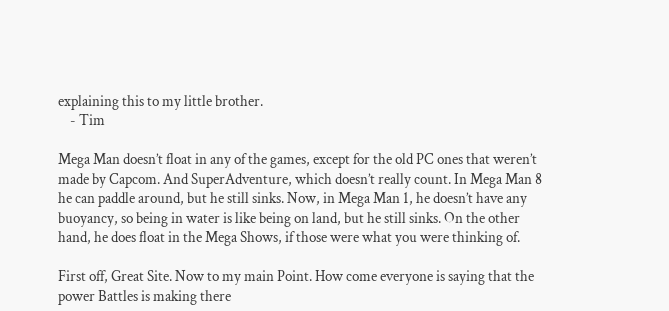explaining this to my little brother.
    - Tim

Mega Man doesn’t float in any of the games, except for the old PC ones that weren’t made by Capcom. And SuperAdventure, which doesn’t really count. In Mega Man 8 he can paddle around, but he still sinks. Now, in Mega Man 1, he doesn’t have any buoyancy, so being in water is like being on land, but he still sinks. On the other hand, he does float in the Mega Shows, if those were what you were thinking of.

First off, Great Site. Now to my main Point. How come everyone is saying that the power Battles is making there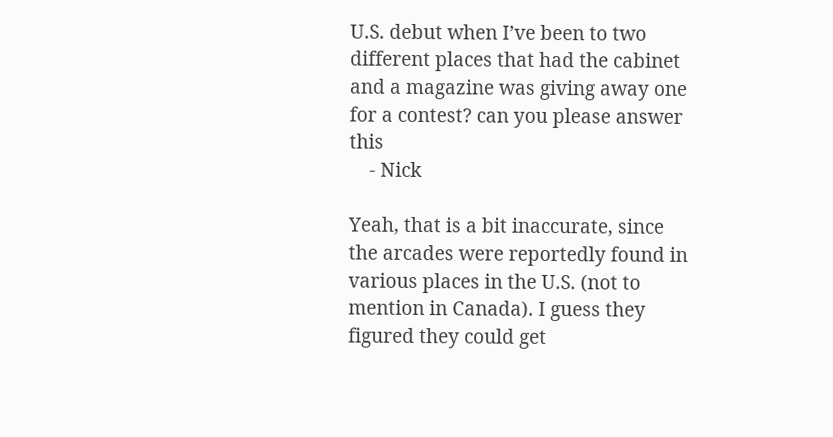U.S. debut when I’ve been to two different places that had the cabinet and a magazine was giving away one for a contest? can you please answer this
    - Nick

Yeah, that is a bit inaccurate, since the arcades were reportedly found in various places in the U.S. (not to mention in Canada). I guess they figured they could get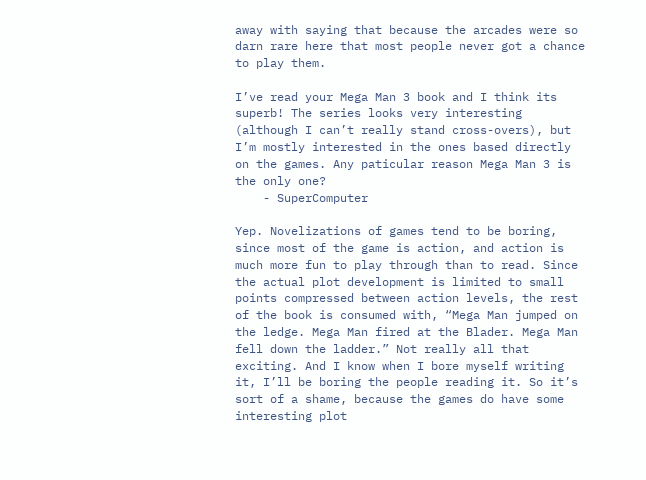away with saying that because the arcades were so darn rare here that most people never got a chance to play them.

I’ve read your Mega Man 3 book and I think its superb! The series looks very interesting (although I can’t really stand cross-overs), but I’m mostly interested in the ones based directly on the games. Any paticular reason Mega Man 3 is the only one?
    - SuperComputer

Yep. Novelizations of games tend to be boring, since most of the game is action, and action is much more fun to play through than to read. Since the actual plot development is limited to small points compressed between action levels, the rest of the book is consumed with, “Mega Man jumped on the ledge. Mega Man fired at the Blader. Mega Man fell down the ladder.” Not really all that exciting. And I know when I bore myself writing it, I’ll be boring the people reading it. So it’s sort of a shame, because the games do have some interesting plot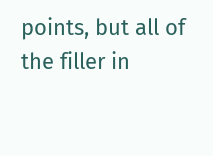points, but all of the filler in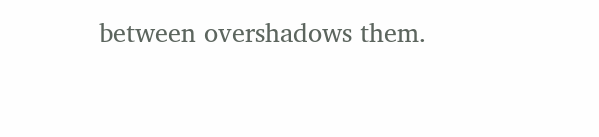between overshadows them.